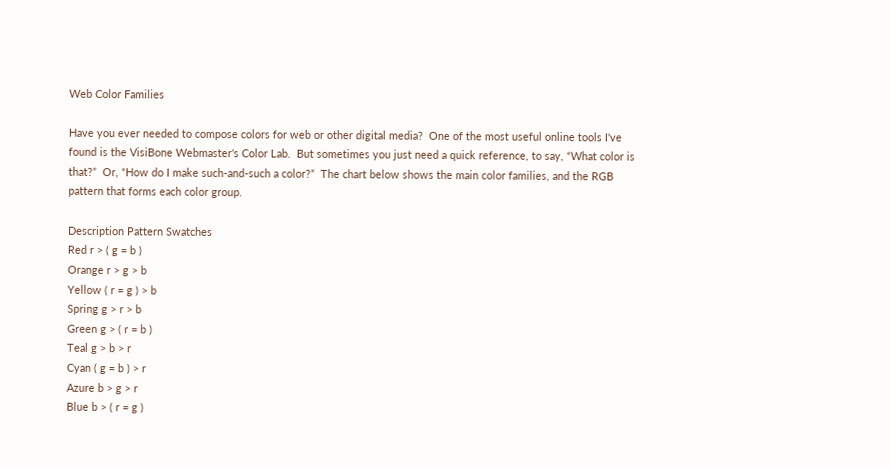Web Color Families

Have you ever needed to compose colors for web or other digital media?  One of the most useful online tools I've found is the VisiBone Webmaster's Color Lab.  But sometimes you just need a quick reference, to say, “What color is that?”  Or, “How do I make such-and-such a color?”  The chart below shows the main color families, and the RGB pattern that forms each color group.

Description Pattern Swatches
Red r > ( g = b )
Orange r > g > b
Yellow ( r = g ) > b
Spring g > r > b
Green g > ( r = b )
Teal g > b > r
Cyan ( g = b ) > r
Azure b > g > r
Blue b > ( r = g )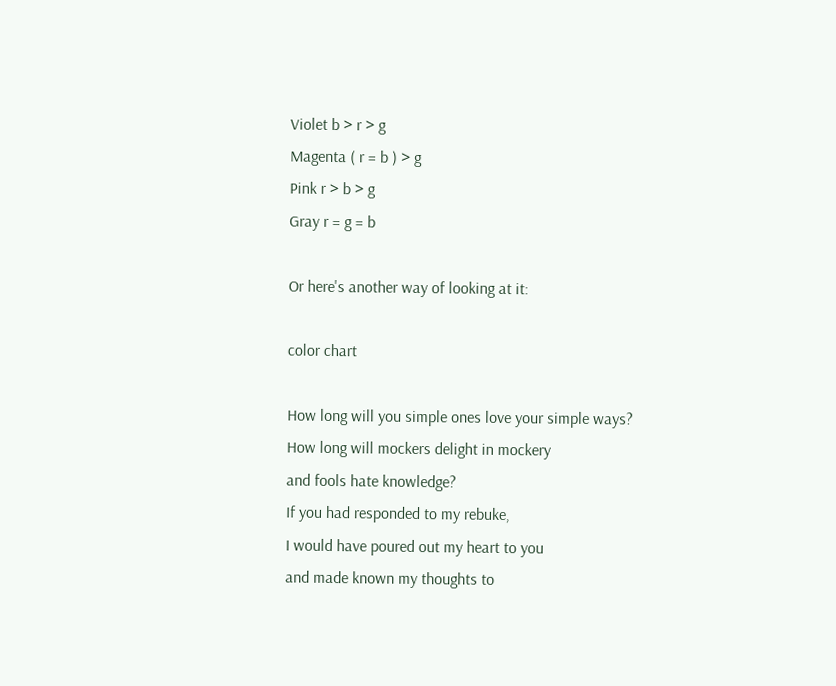Violet b > r > g
Magenta ( r = b ) > g
Pink r > b > g
Gray r = g = b

Or here's another way of looking at it:

color chart

How long will you simple ones love your simple ways?
How long will mockers delight in mockery
and fools hate knowledge?
If you had responded to my rebuke,
I would have poured out my heart to you
and made known my thoughts to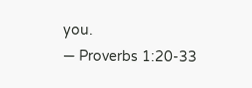you.
— Proverbs 1:20-33